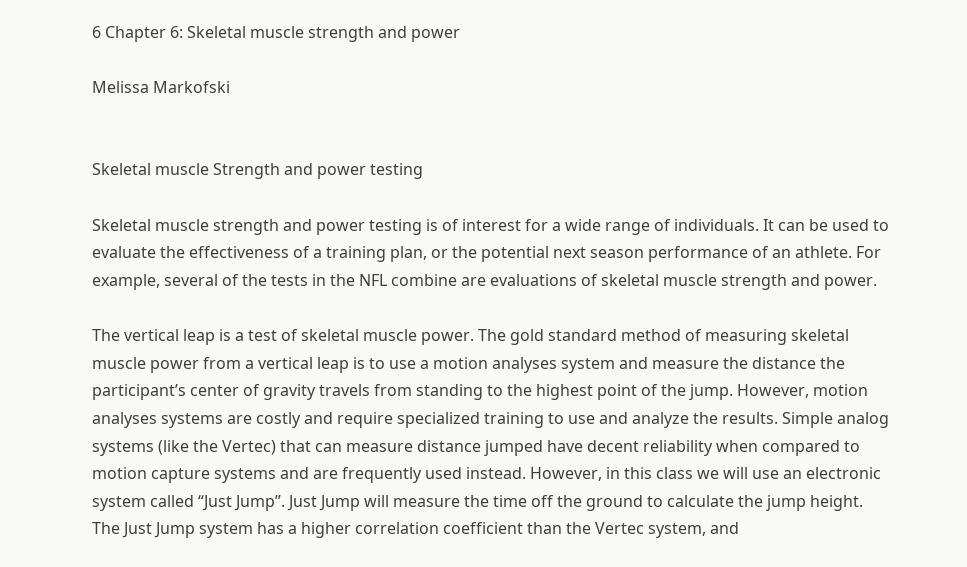6 Chapter 6: Skeletal muscle strength and power

Melissa Markofski


Skeletal muscle Strength and power testing

Skeletal muscle strength and power testing is of interest for a wide range of individuals. It can be used to evaluate the effectiveness of a training plan, or the potential next season performance of an athlete. For example, several of the tests in the NFL combine are evaluations of skeletal muscle strength and power.

The vertical leap is a test of skeletal muscle power. The gold standard method of measuring skeletal muscle power from a vertical leap is to use a motion analyses system and measure the distance the participant’s center of gravity travels from standing to the highest point of the jump. However, motion analyses systems are costly and require specialized training to use and analyze the results. Simple analog systems (like the Vertec) that can measure distance jumped have decent reliability when compared to motion capture systems and are frequently used instead. However, in this class we will use an electronic system called “Just Jump”. Just Jump will measure the time off the ground to calculate the jump height. The Just Jump system has a higher correlation coefficient than the Vertec system, and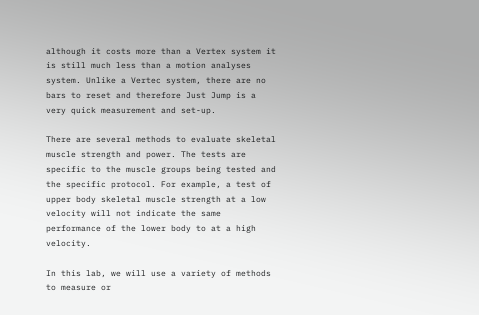although it costs more than a Vertex system it is still much less than a motion analyses system. Unlike a Vertec system, there are no bars to reset and therefore Just Jump is a very quick measurement and set-up.

There are several methods to evaluate skeletal muscle strength and power. The tests are specific to the muscle groups being tested and the specific protocol. For example, a test of upper body skeletal muscle strength at a low velocity will not indicate the same performance of the lower body to at a high velocity.

In this lab, we will use a variety of methods to measure or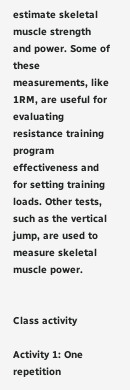estimate skeletal muscle strength and power. Some of these measurements, like 1RM, are useful for evaluating resistance training program effectiveness and for setting training loads. Other tests, such as the vertical jump, are used to measure skeletal muscle power.


Class activity

Activity 1: One repetition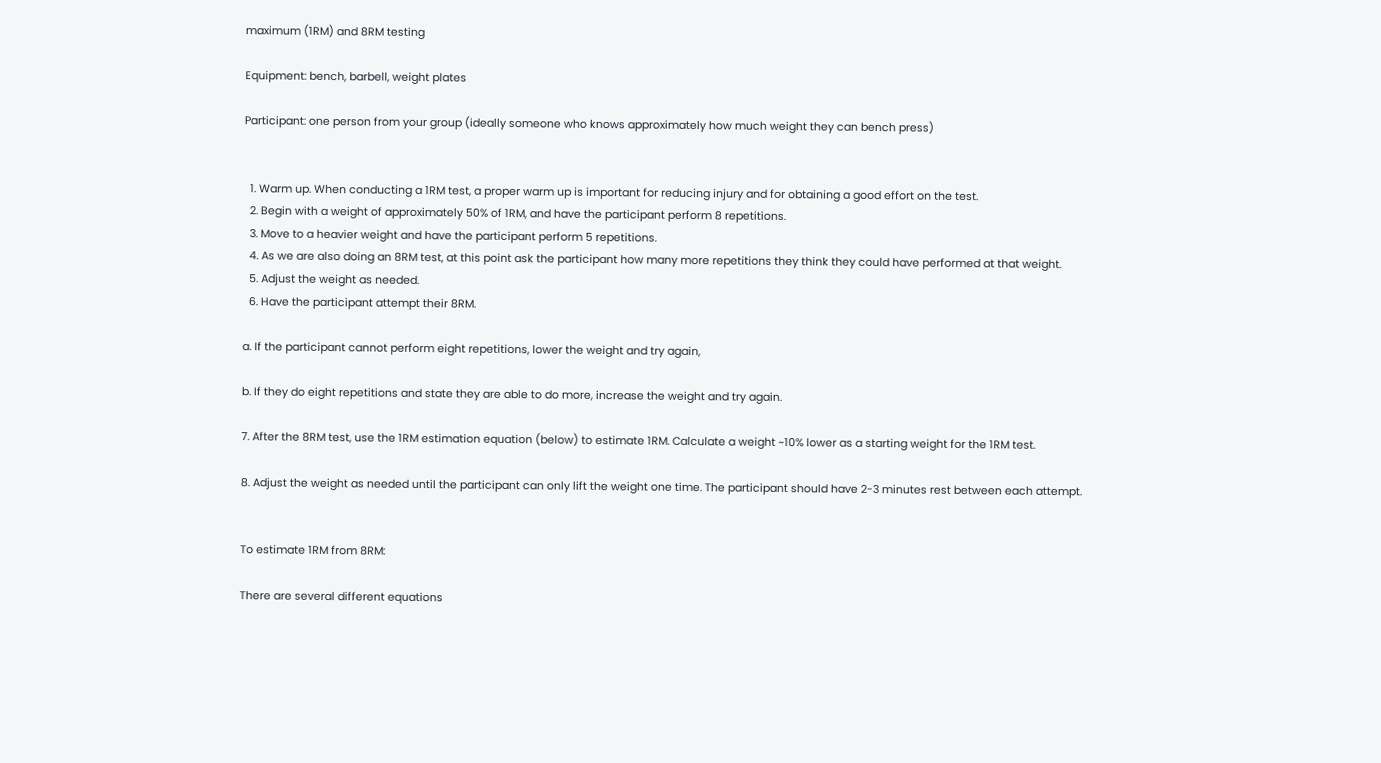maximum (1RM) and 8RM testing

Equipment: bench, barbell, weight plates

Participant: one person from your group (ideally someone who knows approximately how much weight they can bench press)


  1. Warm up. When conducting a 1RM test, a proper warm up is important for reducing injury and for obtaining a good effort on the test.
  2. Begin with a weight of approximately 50% of 1RM, and have the participant perform 8 repetitions.
  3. Move to a heavier weight and have the participant perform 5 repetitions.
  4. As we are also doing an 8RM test, at this point ask the participant how many more repetitions they think they could have performed at that weight.
  5. Adjust the weight as needed.
  6. Have the participant attempt their 8RM.

a. If the participant cannot perform eight repetitions, lower the weight and try again,

b. If they do eight repetitions and state they are able to do more, increase the weight and try again.

7. After the 8RM test, use the 1RM estimation equation (below) to estimate 1RM. Calculate a weight ~10% lower as a starting weight for the 1RM test.

8. Adjust the weight as needed until the participant can only lift the weight one time. The participant should have 2-3 minutes rest between each attempt.


To estimate 1RM from 8RM:

There are several different equations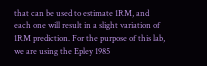that can be used to estimate 1RM, and each one will result in a slight variation of 1RM prediction. For the purpose of this lab, we are using the Epley 1985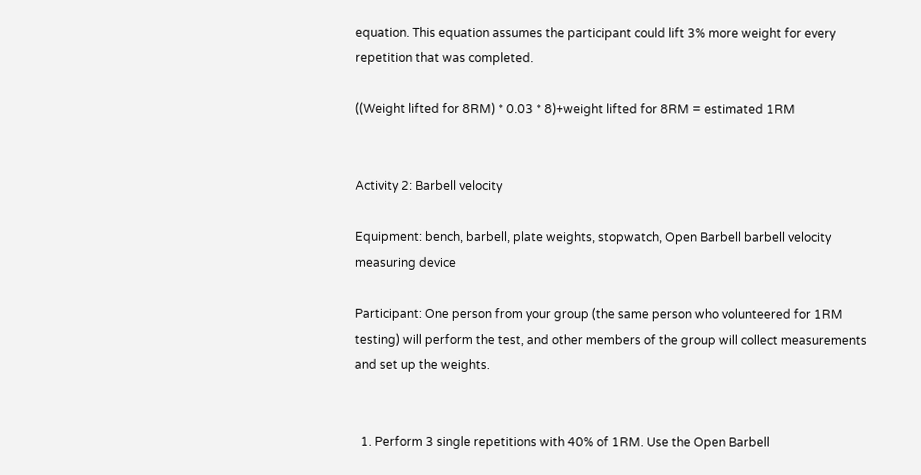equation. This equation assumes the participant could lift 3% more weight for every repetition that was completed.

((Weight lifted for 8RM) * 0.03 * 8)+weight lifted for 8RM = estimated 1RM


Activity 2: Barbell velocity

Equipment: bench, barbell, plate weights, stopwatch, Open Barbell barbell velocity measuring device

Participant: One person from your group (the same person who volunteered for 1RM testing) will perform the test, and other members of the group will collect measurements and set up the weights.


  1. Perform 3 single repetitions with 40% of 1RM. Use the Open Barbell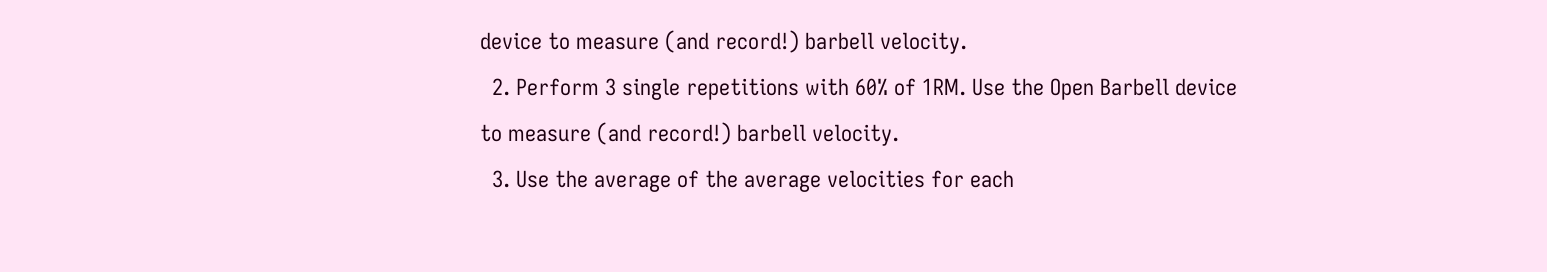device to measure (and record!) barbell velocity.
  2. Perform 3 single repetitions with 60% of 1RM. Use the Open Barbell device to measure (and record!) barbell velocity.
  3. Use the average of the average velocities for each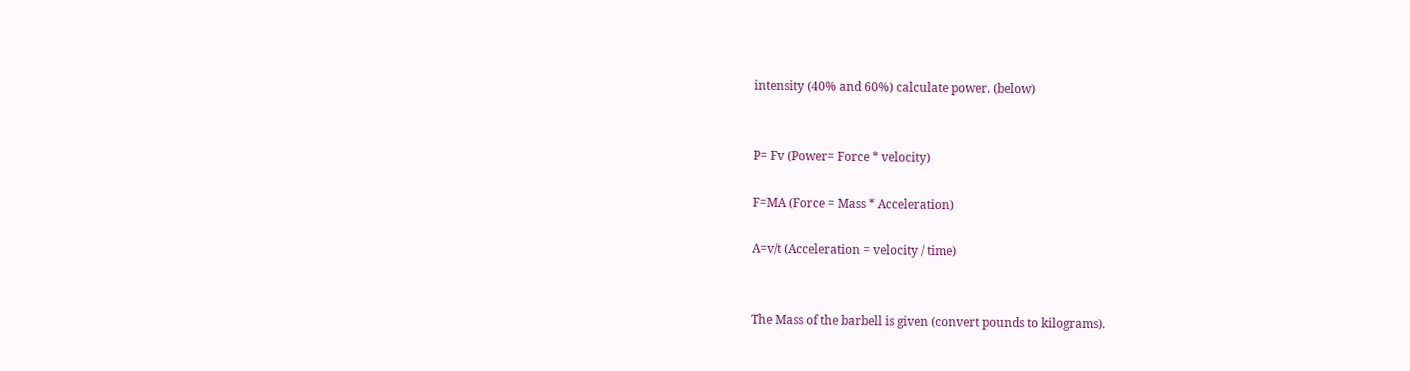intensity (40% and 60%) calculate power. (below)


P= Fv (Power= Force * velocity)

F=MA (Force = Mass * Acceleration)

A=v/t (Acceleration = velocity / time)


The Mass of the barbell is given (convert pounds to kilograms).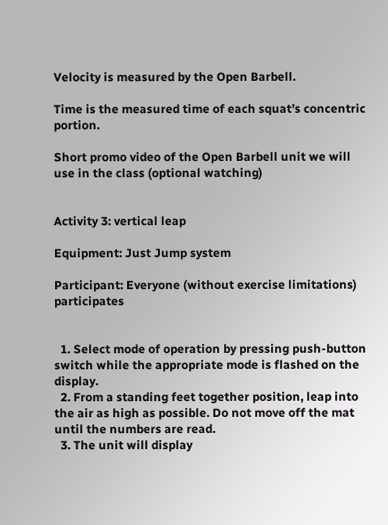Velocity is measured by the Open Barbell.

Time is the measured time of each squat’s concentric portion.

Short promo video of the Open Barbell unit we will use in the class (optional watching)


Activity 3: vertical leap

Equipment: Just Jump system

Participant: Everyone (without exercise limitations) participates


  1. Select mode of operation by pressing push-button switch while the appropriate mode is flashed on the display.
  2. From a standing feet together position, leap into the air as high as possible. Do not move off the mat until the numbers are read.
  3. The unit will display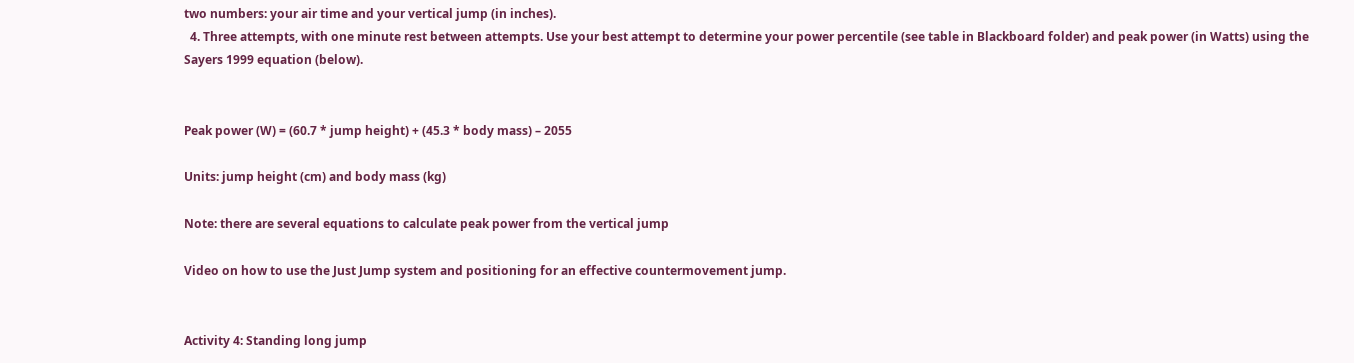two numbers: your air time and your vertical jump (in inches).
  4. Three attempts, with one minute rest between attempts. Use your best attempt to determine your power percentile (see table in Blackboard folder) and peak power (in Watts) using the Sayers 1999 equation (below).


Peak power (W) = (60.7 * jump height) + (45.3 * body mass) – 2055

Units: jump height (cm) and body mass (kg)

Note: there are several equations to calculate peak power from the vertical jump

Video on how to use the Just Jump system and positioning for an effective countermovement jump.


Activity 4: Standing long jump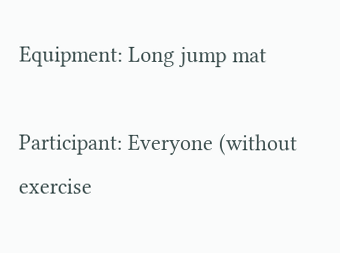Equipment: Long jump mat

Participant: Everyone (without exercise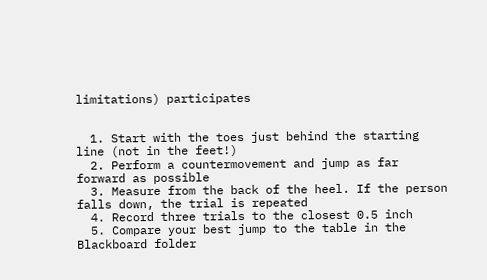limitations) participates


  1. Start with the toes just behind the starting line (not in the feet!)
  2. Perform a countermovement and jump as far forward as possible
  3. Measure from the back of the heel. If the person falls down, the trial is repeated
  4. Record three trials to the closest 0.5 inch
  5. Compare your best jump to the table in the Blackboard folder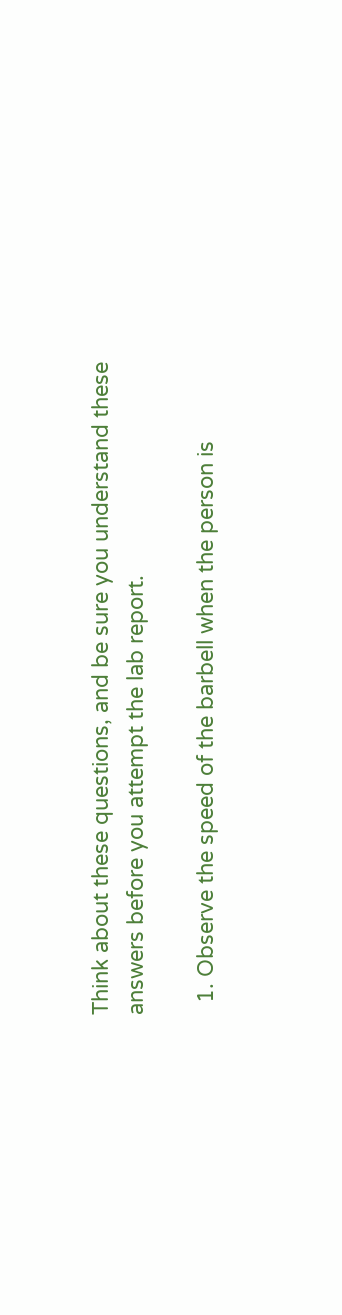Think about these questions, and be sure you understand these answers before you attempt the lab report.

  1. Observe the speed of the barbell when the person is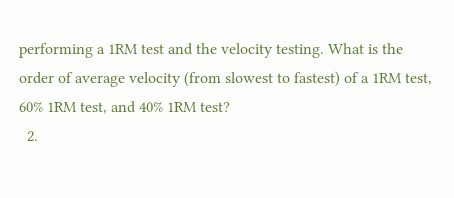performing a 1RM test and the velocity testing. What is the order of average velocity (from slowest to fastest) of a 1RM test, 60% 1RM test, and 40% 1RM test?
  2.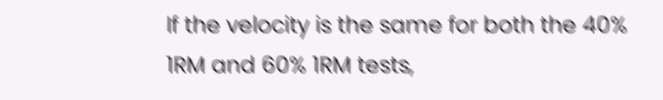If the velocity is the same for both the 40% 1RM and 60% 1RM tests,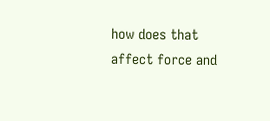how does that affect force and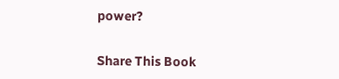power?


Share This Book